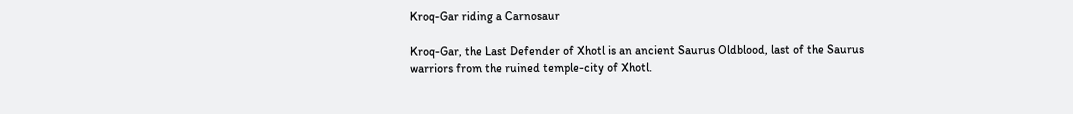Kroq-Gar riding a Carnosaur

Kroq-Gar, the Last Defender of Xhotl is an ancient Saurus Oldblood, last of the Saurus warriors from the ruined temple-city of Xhotl.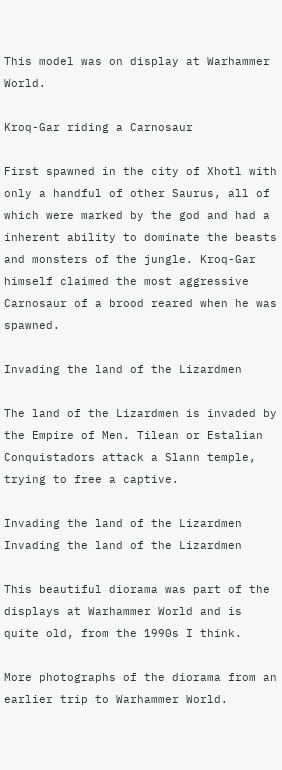This model was on display at Warhammer World.

Kroq-Gar riding a Carnosaur

First spawned in the city of Xhotl with only a handful of other Saurus, all of which were marked by the god and had a inherent ability to dominate the beasts and monsters of the jungle. Kroq-Gar himself claimed the most aggressive Carnosaur of a brood reared when he was spawned.

Invading the land of the Lizardmen

The land of the Lizardmen is invaded by the Empire of Men. Tilean or Estalian Conquistadors attack a Slann temple, trying to free a captive.

Invading the land of the Lizardmen
Invading the land of the Lizardmen

This beautiful diorama was part of the displays at Warhammer World and is quite old, from the 1990s I think.

More photographs of the diorama from an earlier trip to Warhammer World.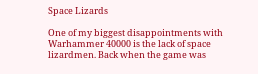Space Lizards

One of my biggest disappointments with Warhammer 40000 is the lack of space lizardmen. Back when the game was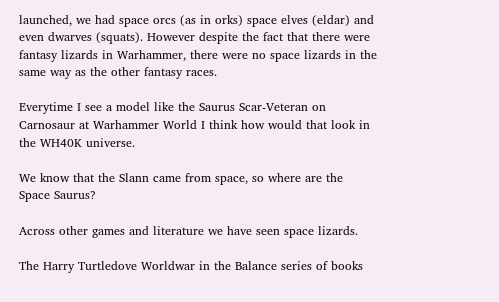launched, we had space orcs (as in orks) space elves (eldar) and even dwarves (squats). However despite the fact that there were fantasy lizards in Warhammer, there were no space lizards in the same way as the other fantasy races.

Everytime I see a model like the Saurus Scar-Veteran on Carnosaur at Warhammer World I think how would that look in the WH40K universe.

We know that the Slann came from space, so where are the Space Saurus?

Across other games and literature we have seen space lizards.

The Harry Turtledove Worldwar in the Balance series of books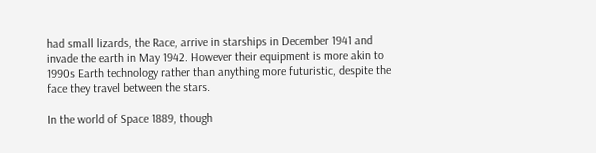had small lizards, the Race, arrive in starships in December 1941 and invade the earth in May 1942. However their equipment is more akin to 1990s Earth technology rather than anything more futuristic, despite the face they travel between the stars.

In the world of Space 1889, though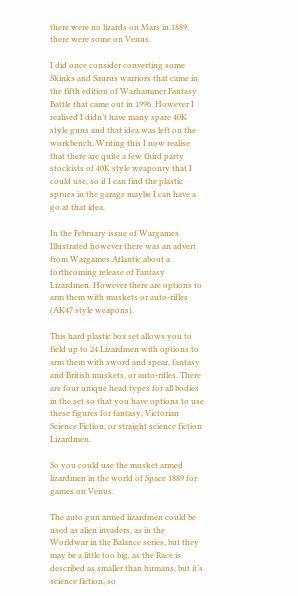there were no lizards on Mars in 1889, there were some on Venus.

I did once consider converting some Skinks and Saurus warriors that came in the fifth edition of Warhammer Fantasy Battle that came out in 1996. However I realised I didn’t have many spare 40K style guns and that idea was left on the workbench. Writing this I now realise that there are quite a few third party stockists of 40K style weaponry that I could use, so if I can find the plastic sprues in the garage maybe I can have a go at that idea.

In the February issue of Wargames Illustrated however there was an advert from Wargames Atlantic about a forthcoming release of Fantasy Lizardmen. However there are options to arm them with muskets or auto-rifles (AK47 style weapons).

This hard plastic box set allows you to field up to 24 Lizardmen with options to arm them with sword and spear, fantasy and British muskets, or auto-rifles. There are four unique head types for all bodies in the set so that you have options to use these figures for fantasy, Victorian Science Fiction, or straight science fiction Lizardmen.

So you could use the musket armed lizardmen in the world of Space 1889 for games on Venus.

The auto gun armed lizardmen could be used as alien invaders, as in the  Worldwar in the Balance series, but they may be a little too big, as the Race is described as smaller than humans, but it’s science fiction, so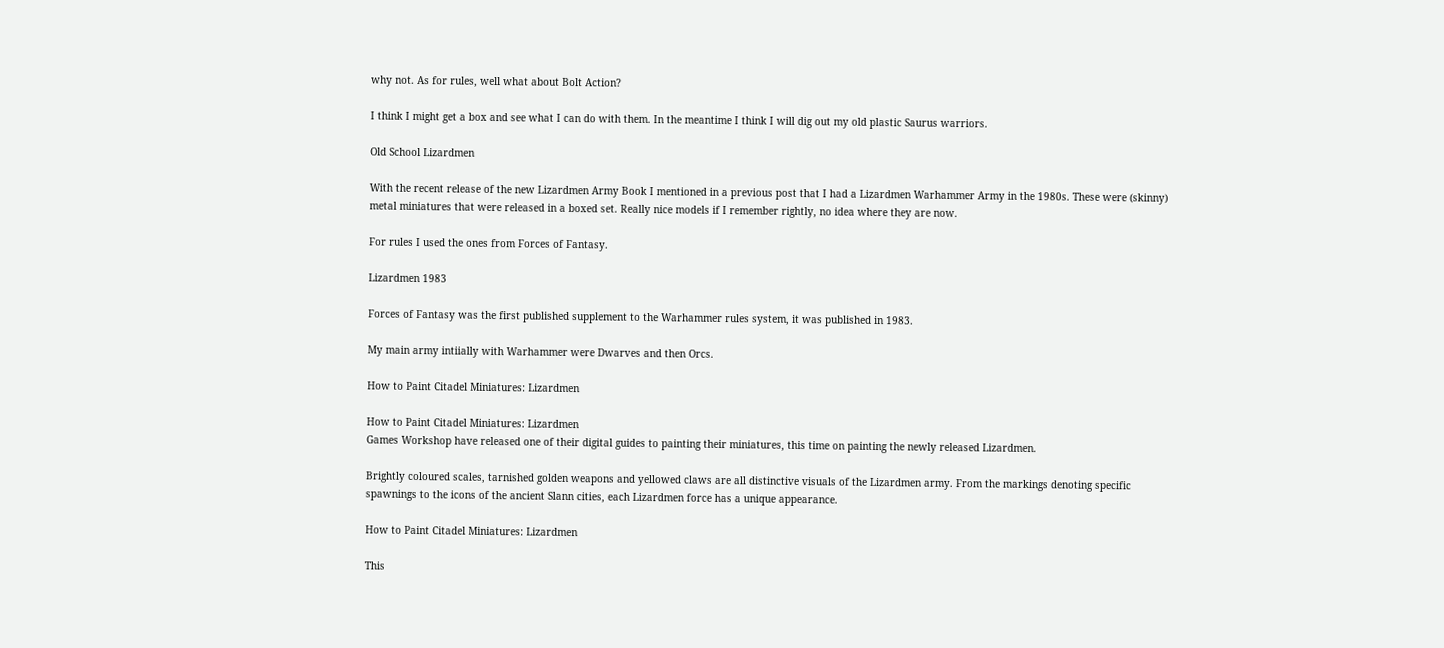why not. As for rules, well what about Bolt Action?

I think I might get a box and see what I can do with them. In the meantime I think I will dig out my old plastic Saurus warriors.

Old School Lizardmen

With the recent release of the new Lizardmen Army Book I mentioned in a previous post that I had a Lizardmen Warhammer Army in the 1980s. These were (skinny) metal miniatures that were released in a boxed set. Really nice models if I remember rightly, no idea where they are now.

For rules I used the ones from Forces of Fantasy.

Lizardmen 1983

Forces of Fantasy was the first published supplement to the Warhammer rules system, it was published in 1983.

My main army intiially with Warhammer were Dwarves and then Orcs.

How to Paint Citadel Miniatures: Lizardmen

How to Paint Citadel Miniatures: Lizardmen
Games Workshop have released one of their digital guides to painting their miniatures, this time on painting the newly released Lizardmen.

Brightly coloured scales, tarnished golden weapons and yellowed claws are all distinctive visuals of the Lizardmen army. From the markings denoting specific spawnings to the icons of the ancient Slann cities, each Lizardmen force has a unique appearance.

How to Paint Citadel Miniatures: Lizardmen

This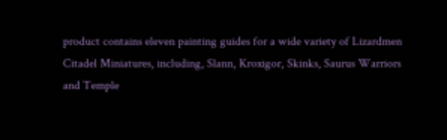product contains eleven painting guides for a wide variety of Lizardmen Citadel Miniatures, including, Slann, Kroxigor, Skinks, Saurus Warriors and Temple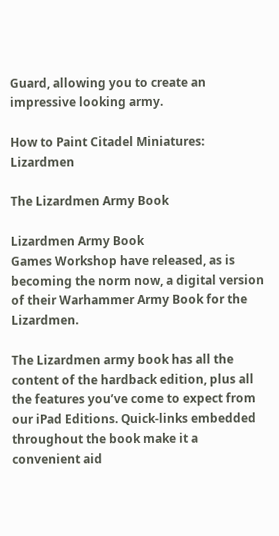Guard, allowing you to create an impressive looking army.

How to Paint Citadel Miniatures: Lizardmen

The Lizardmen Army Book

Lizardmen Army Book
Games Workshop have released, as is becoming the norm now, a digital version of their Warhammer Army Book for the Lizardmen.

The Lizardmen army book has all the content of the hardback edition, plus all the features you’ve come to expect from our iPad Editions. Quick-links embedded throughout the book make it a convenient aid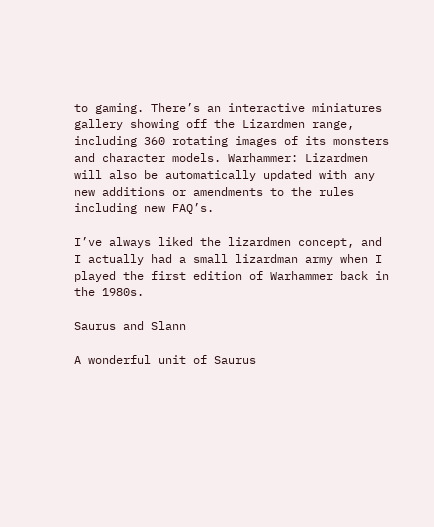to gaming. There’s an interactive miniatures gallery showing off the Lizardmen range, including 360 rotating images of its monsters and character models. Warhammer: Lizardmen will also be automatically updated with any new additions or amendments to the rules including new FAQ’s.

I’ve always liked the lizardmen concept, and I actually had a small lizardman army when I played the first edition of Warhammer back in the 1980s.

Saurus and Slann

A wonderful unit of Saurus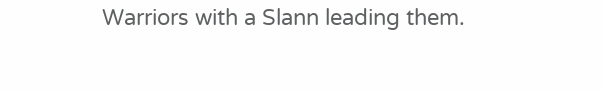Warriors with a Slann leading them.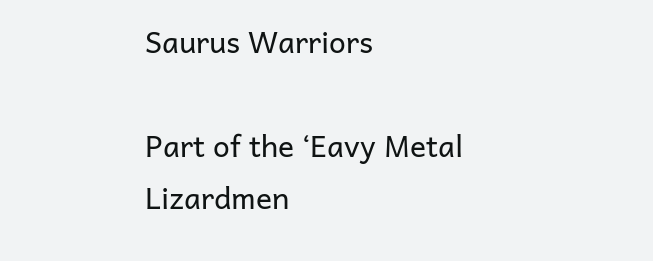Saurus Warriors

Part of the ‘Eavy Metal Lizardmen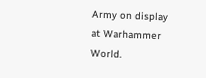Army on display at Warhammer World.